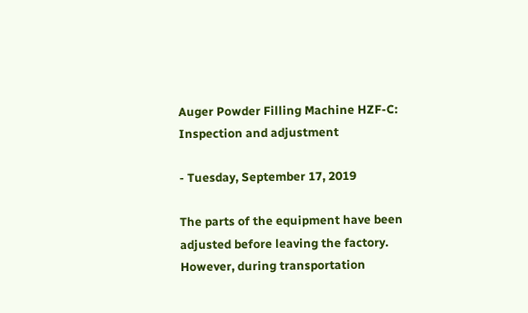Auger Powder Filling Machine HZF-C: Inspection and adjustment

- Tuesday, September 17, 2019

The parts of the equipment have been adjusted before leaving the factory. However, during transportation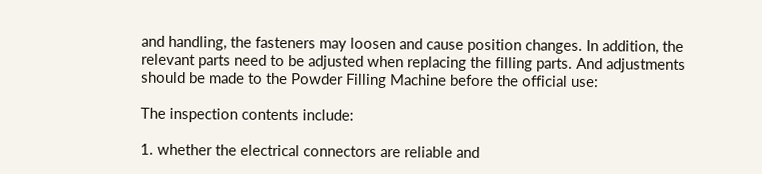and handling, the fasteners may loosen and cause position changes. In addition, the relevant parts need to be adjusted when replacing the filling parts. And adjustments should be made to the Powder Filling Machine before the official use:

The inspection contents include:

1. whether the electrical connectors are reliable and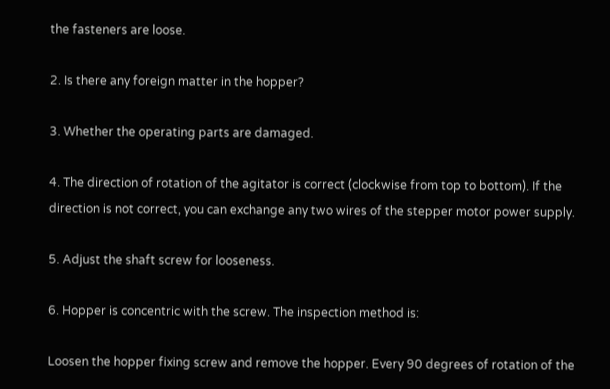the fasteners are loose.

2. Is there any foreign matter in the hopper?

3. Whether the operating parts are damaged.

4. The direction of rotation of the agitator is correct (clockwise from top to bottom). If the direction is not correct, you can exchange any two wires of the stepper motor power supply.

5. Adjust the shaft screw for looseness.

6. Hopper is concentric with the screw. The inspection method is:

Loosen the hopper fixing screw and remove the hopper. Every 90 degrees of rotation of the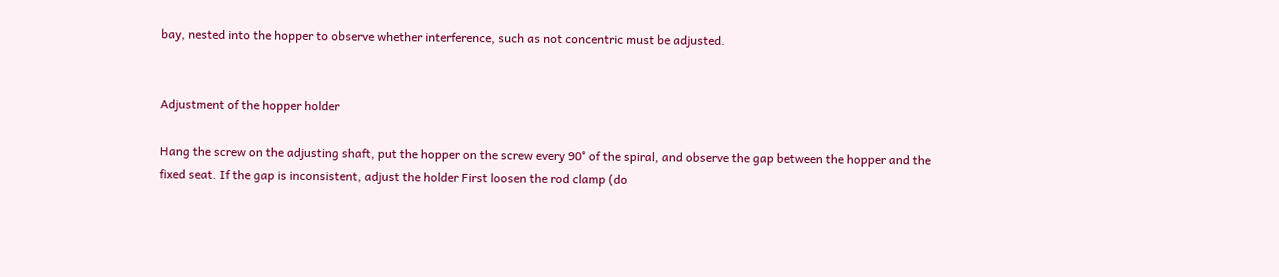bay, nested into the hopper to observe whether interference, such as not concentric must be adjusted.


Adjustment of the hopper holder

Hang the screw on the adjusting shaft, put the hopper on the screw every 90° of the spiral, and observe the gap between the hopper and the fixed seat. If the gap is inconsistent, adjust the holder First loosen the rod clamp (do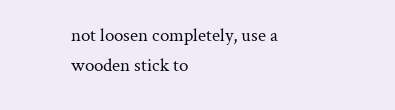not loosen completely, use a wooden stick to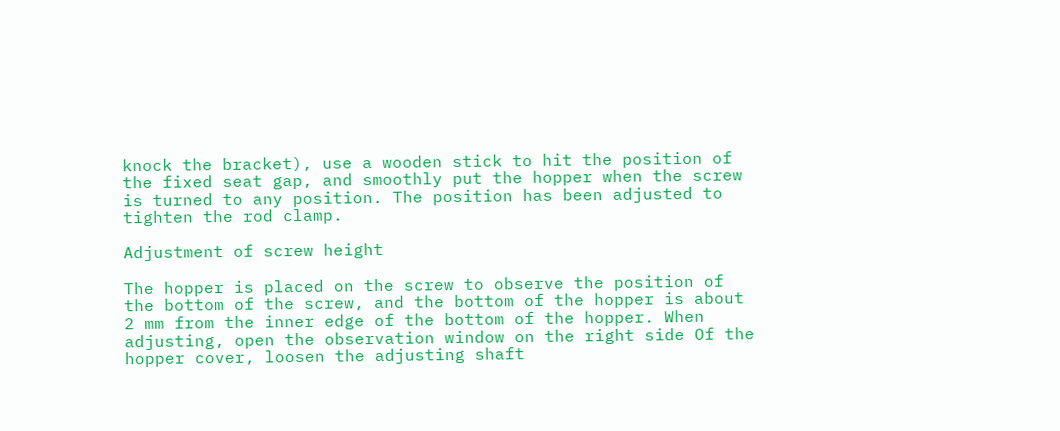knock the bracket), use a wooden stick to hit the position of the fixed seat gap, and smoothly put the hopper when the screw is turned to any position. The position has been adjusted to tighten the rod clamp.

Adjustment of screw height

The hopper is placed on the screw to observe the position of the bottom of the screw, and the bottom of the hopper is about 2 mm from the inner edge of the bottom of the hopper. When adjusting, open the observation window on the right side Of the hopper cover, loosen the adjusting shaft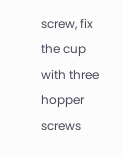screw, fix the cup with three hopper screws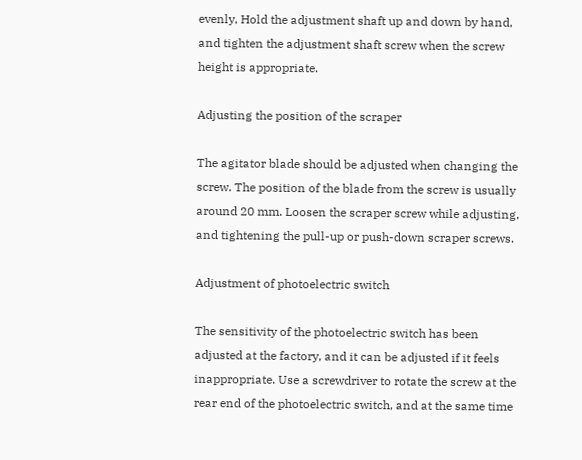evenly, Hold the adjustment shaft up and down by hand, and tighten the adjustment shaft screw when the screw height is appropriate.

Adjusting the position of the scraper

The agitator blade should be adjusted when changing the screw. The position of the blade from the screw is usually around 20 mm. Loosen the scraper screw while adjusting, and tightening the pull-up or push-down scraper screws.

Adjustment of photoelectric switch

The sensitivity of the photoelectric switch has been adjusted at the factory, and it can be adjusted if it feels inappropriate. Use a screwdriver to rotate the screw at the rear end of the photoelectric switch, and at the same time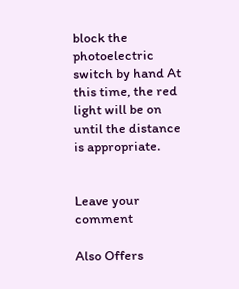block the photoelectric switch by hand At this time, the red light will be on until the distance is appropriate.


Leave your comment

Also Offers